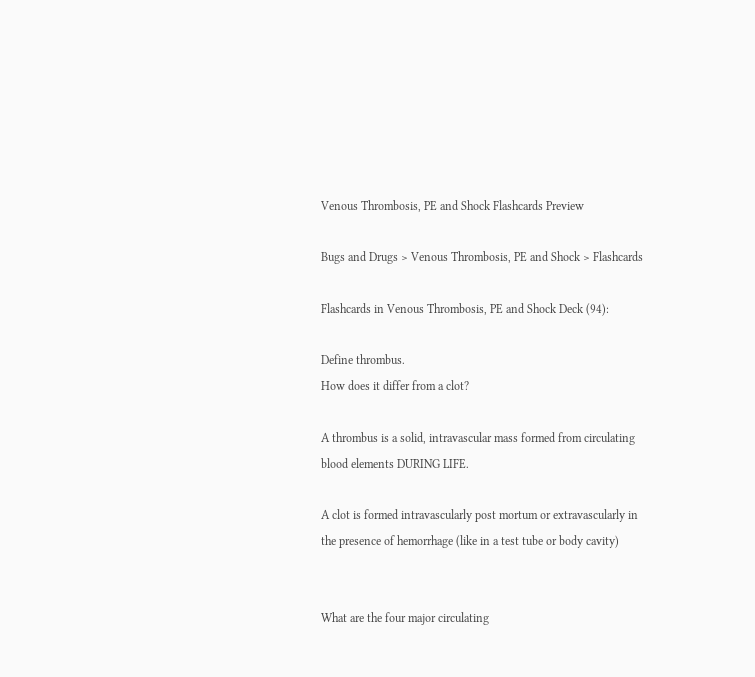Venous Thrombosis, PE and Shock Flashcards Preview

Bugs and Drugs > Venous Thrombosis, PE and Shock > Flashcards

Flashcards in Venous Thrombosis, PE and Shock Deck (94):

Define thrombus.
How does it differ from a clot?

A thrombus is a solid, intravascular mass formed from circulating blood elements DURING LIFE.

A clot is formed intravascularly post mortum or extravascularly in the presence of hemorrhage (like in a test tube or body cavity)


What are the four major circulating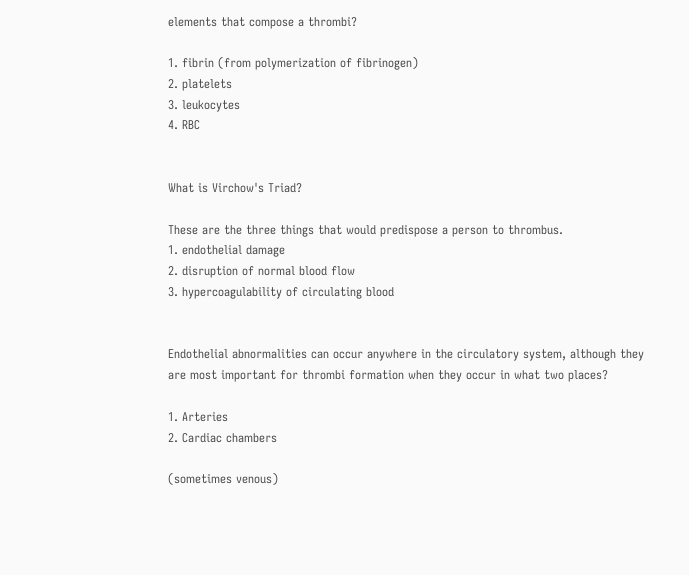elements that compose a thrombi?

1. fibrin (from polymerization of fibrinogen)
2. platelets
3. leukocytes
4. RBC


What is Virchow's Triad?

These are the three things that would predispose a person to thrombus.
1. endothelial damage
2. disruption of normal blood flow
3. hypercoagulability of circulating blood


Endothelial abnormalities can occur anywhere in the circulatory system, although they are most important for thrombi formation when they occur in what two places?

1. Arteries
2. Cardiac chambers

(sometimes venous)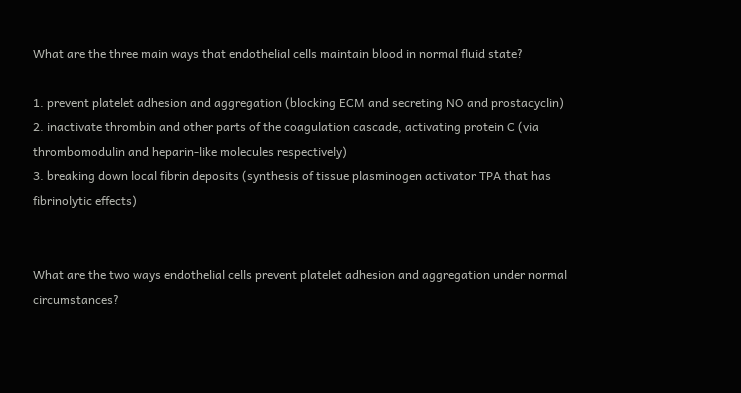What are the three main ways that endothelial cells maintain blood in normal fluid state?

1. prevent platelet adhesion and aggregation (blocking ECM and secreting NO and prostacyclin)
2. inactivate thrombin and other parts of the coagulation cascade, activating protein C (via thrombomodulin and heparin-like molecules respectively)
3. breaking down local fibrin deposits (synthesis of tissue plasminogen activator TPA that has fibrinolytic effects)


What are the two ways endothelial cells prevent platelet adhesion and aggregation under normal circumstances?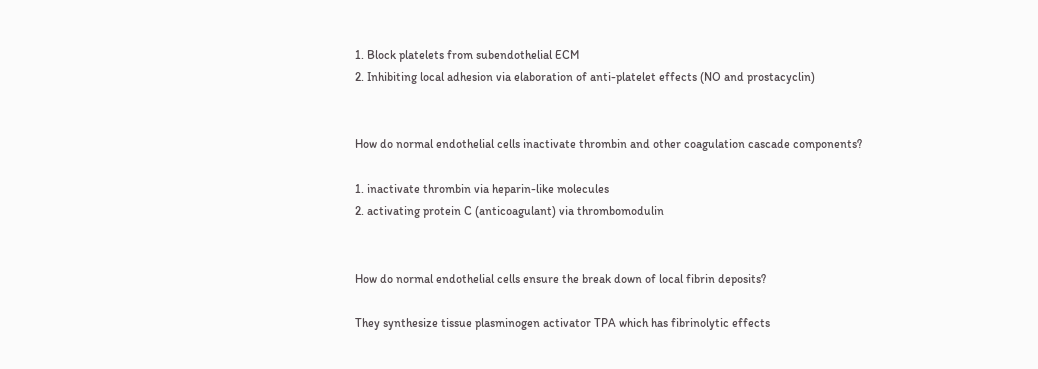1. Block platelets from subendothelial ECM
2. Inhibiting local adhesion via elaboration of anti-platelet effects (NO and prostacyclin)


How do normal endothelial cells inactivate thrombin and other coagulation cascade components?

1. inactivate thrombin via heparin-like molecules
2. activating protein C (anticoagulant) via thrombomodulin


How do normal endothelial cells ensure the break down of local fibrin deposits?

They synthesize tissue plasminogen activator TPA which has fibrinolytic effects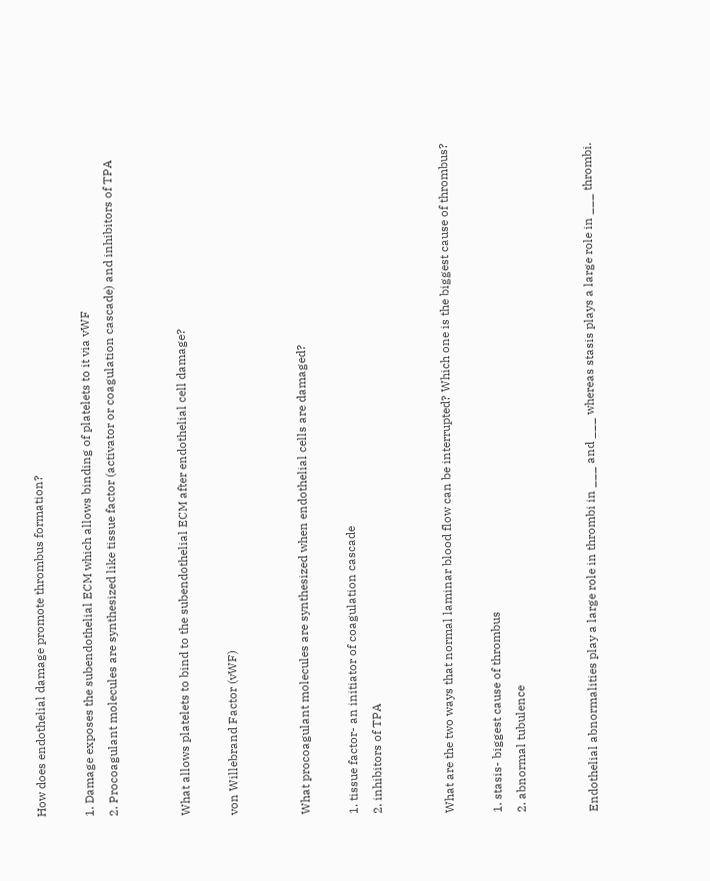How does endothelial damage promote thrombus formation?

1. Damage exposes the subendothelial ECM which allows binding of platelets to it via vWF
2. Procoagulant molecules are synthesized like tissue factor (activator or coagulation cascade) and inhibitors of TPA


What allows platelets to bind to the subendothelial ECM after endothelial cell damage?

von Willebrand Factor (vWF)


What procoagulant molecules are synthesized when endothelial cells are damaged?

1. tissue factor- an initiator of coagulation cascade
2. inhibitors of TPA


What are the two ways that normal laminar blood flow can be interrupted? Which one is the biggest cause of thrombus?

1. stasis- biggest cause of thrombus
2. abnormal tubulence


Endothelial abnormalities play a large role in thrombi in ___ and ___ whereas stasis plays a large role in ___ thrombi.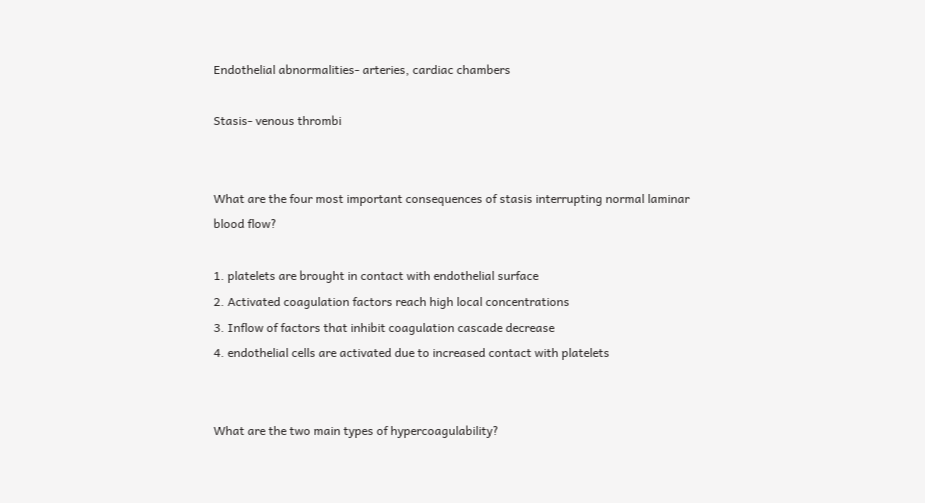Endothelial abnormalities- arteries, cardiac chambers

Stasis- venous thrombi


What are the four most important consequences of stasis interrupting normal laminar blood flow?

1. platelets are brought in contact with endothelial surface
2. Activated coagulation factors reach high local concentrations
3. Inflow of factors that inhibit coagulation cascade decrease
4. endothelial cells are activated due to increased contact with platelets


What are the two main types of hypercoagulability?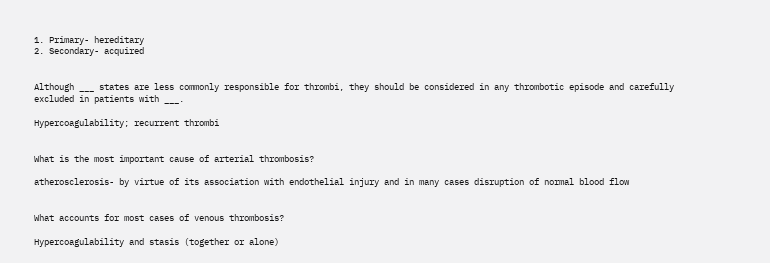1. Primary- hereditary
2. Secondary- acquired


Although ___ states are less commonly responsible for thrombi, they should be considered in any thrombotic episode and carefully excluded in patients with ___.

Hypercoagulability; recurrent thrombi


What is the most important cause of arterial thrombosis?

atherosclerosis- by virtue of its association with endothelial injury and in many cases disruption of normal blood flow


What accounts for most cases of venous thrombosis?

Hypercoagulability and stasis (together or alone)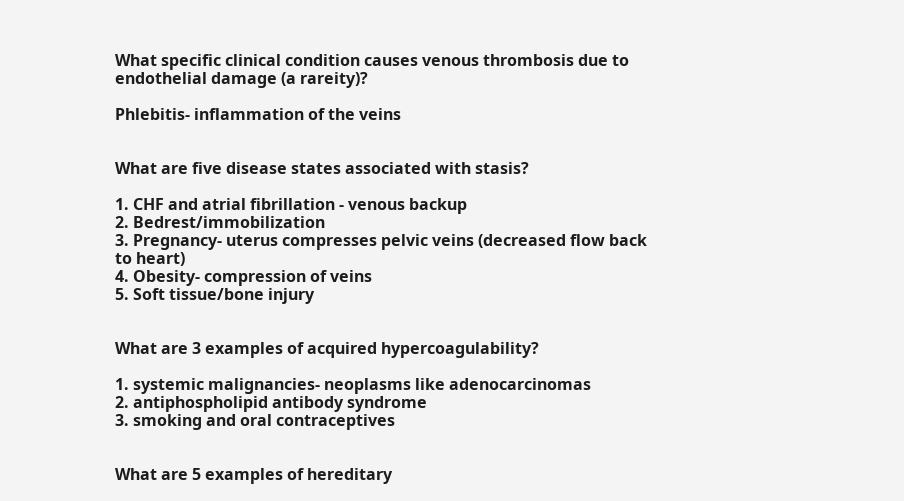What specific clinical condition causes venous thrombosis due to endothelial damage (a rareity)?

Phlebitis- inflammation of the veins


What are five disease states associated with stasis?

1. CHF and atrial fibrillation - venous backup
2. Bedrest/immobilization
3. Pregnancy- uterus compresses pelvic veins (decreased flow back to heart)
4. Obesity- compression of veins
5. Soft tissue/bone injury


What are 3 examples of acquired hypercoagulability?

1. systemic malignancies- neoplasms like adenocarcinomas
2. antiphospholipid antibody syndrome
3. smoking and oral contraceptives


What are 5 examples of hereditary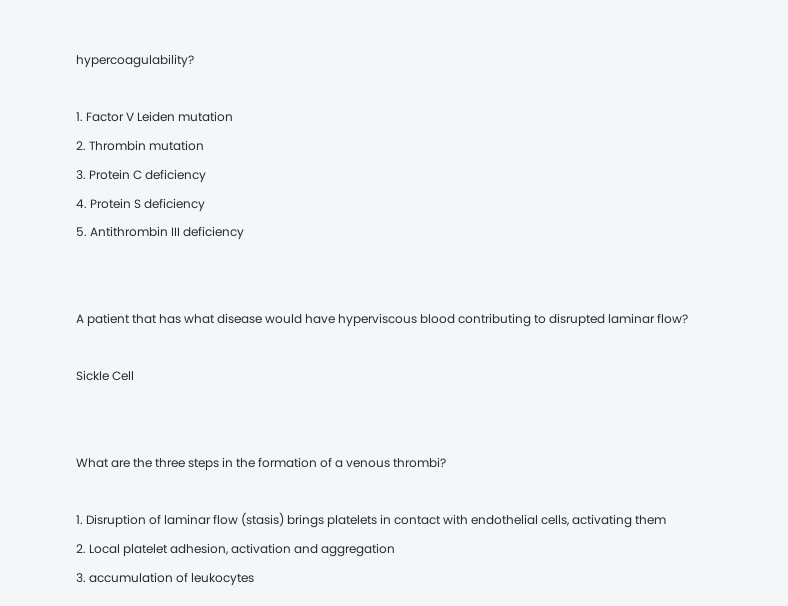hypercoagulability?

1. Factor V Leiden mutation
2. Thrombin mutation
3. Protein C deficiency
4. Protein S deficiency
5. Antithrombin III deficiency


A patient that has what disease would have hyperviscous blood contributing to disrupted laminar flow?

Sickle Cell


What are the three steps in the formation of a venous thrombi?

1. Disruption of laminar flow (stasis) brings platelets in contact with endothelial cells, activating them
2. Local platelet adhesion, activation and aggregation
3. accumulation of leukocytes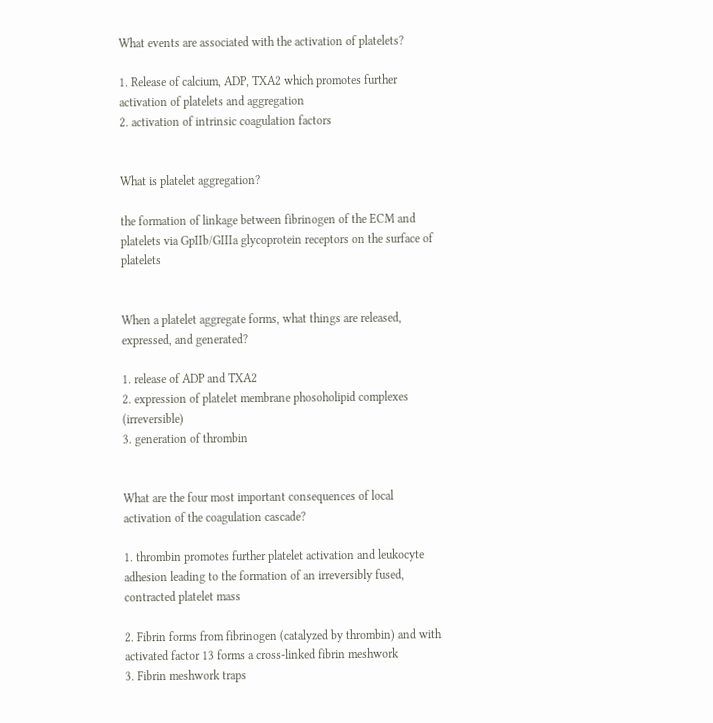What events are associated with the activation of platelets?

1. Release of calcium, ADP, TXA2 which promotes further activation of platelets and aggregation
2. activation of intrinsic coagulation factors


What is platelet aggregation?

the formation of linkage between fibrinogen of the ECM and platelets via GpIIb/GIIIa glycoprotein receptors on the surface of platelets


When a platelet aggregate forms, what things are released, expressed, and generated?

1. release of ADP and TXA2
2. expression of platelet membrane phosoholipid complexes (irreversible)
3. generation of thrombin


What are the four most important consequences of local activation of the coagulation cascade?

1. thrombin promotes further platelet activation and leukocyte adhesion leading to the formation of an irreversibly fused, contracted platelet mass

2. Fibrin forms from fibrinogen (catalyzed by thrombin) and with activated factor 13 forms a cross-linked fibrin meshwork
3. Fibrin meshwork traps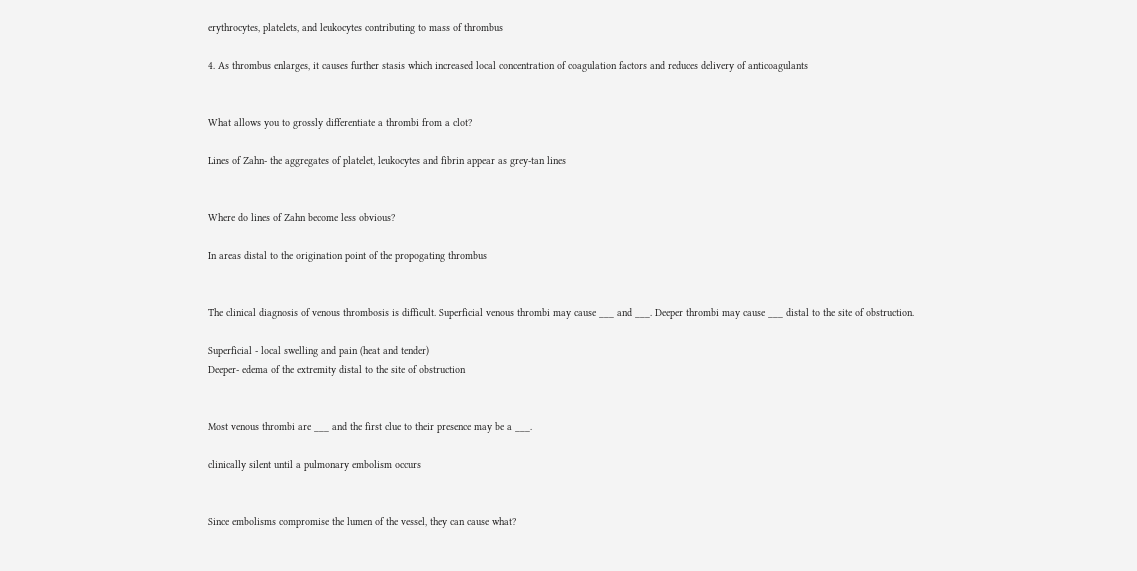erythrocytes, platelets, and leukocytes contributing to mass of thrombus

4. As thrombus enlarges, it causes further stasis which increased local concentration of coagulation factors and reduces delivery of anticoagulants


What allows you to grossly differentiate a thrombi from a clot?

Lines of Zahn- the aggregates of platelet, leukocytes and fibrin appear as grey-tan lines


Where do lines of Zahn become less obvious?

In areas distal to the origination point of the propogating thrombus


The clinical diagnosis of venous thrombosis is difficult. Superficial venous thrombi may cause ___ and ___. Deeper thrombi may cause ___ distal to the site of obstruction.

Superficial - local swelling and pain (heat and tender)
Deeper- edema of the extremity distal to the site of obstruction


Most venous thrombi are ___ and the first clue to their presence may be a ___.

clinically silent until a pulmonary embolism occurs


Since embolisms compromise the lumen of the vessel, they can cause what?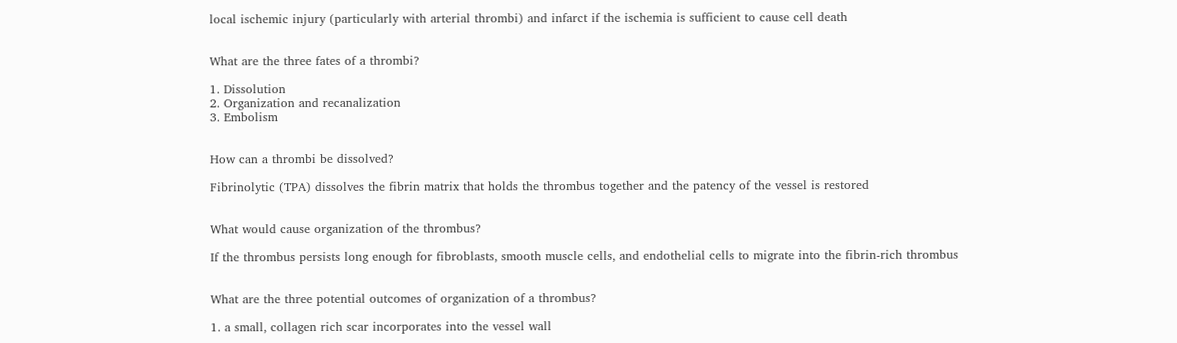local ischemic injury (particularly with arterial thrombi) and infarct if the ischemia is sufficient to cause cell death


What are the three fates of a thrombi?

1. Dissolution
2. Organization and recanalization
3. Embolism


How can a thrombi be dissolved?

Fibrinolytic (TPA) dissolves the fibrin matrix that holds the thrombus together and the patency of the vessel is restored


What would cause organization of the thrombus?

If the thrombus persists long enough for fibroblasts, smooth muscle cells, and endothelial cells to migrate into the fibrin-rich thrombus


What are the three potential outcomes of organization of a thrombus?

1. a small, collagen rich scar incorporates into the vessel wall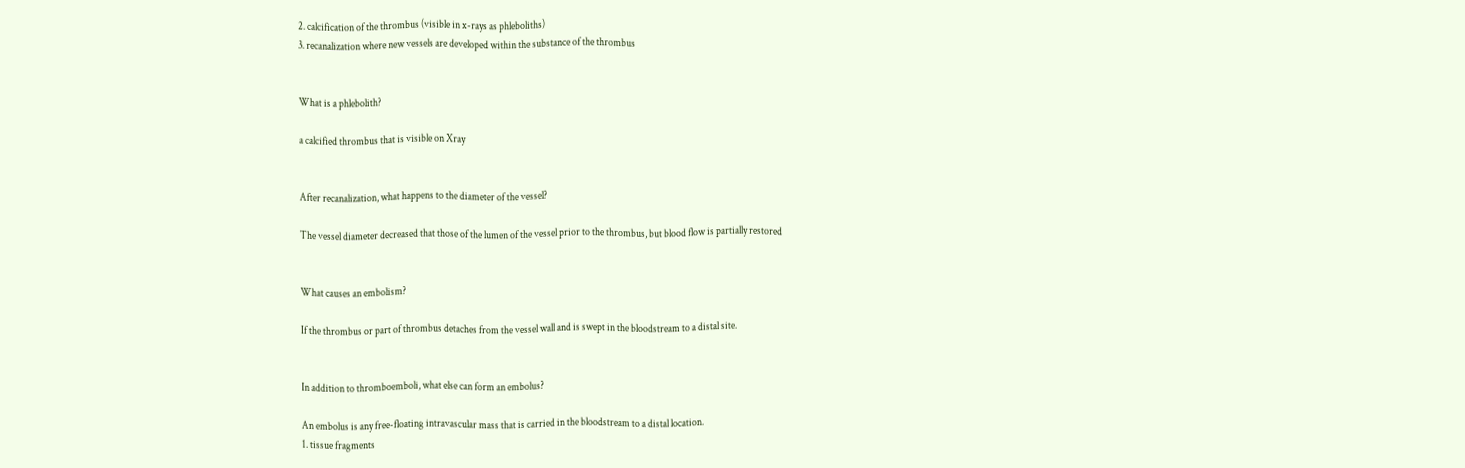2. calcification of the thrombus (visible in x-rays as phleboliths)
3. recanalization where new vessels are developed within the substance of the thrombus


What is a phlebolith?

a calcified thrombus that is visible on Xray


After recanalization, what happens to the diameter of the vessel?

The vessel diameter decreased that those of the lumen of the vessel prior to the thrombus, but blood flow is partially restored


What causes an embolism?

If the thrombus or part of thrombus detaches from the vessel wall and is swept in the bloodstream to a distal site.


In addition to thromboemboli, what else can form an embolus?

An embolus is any free-floating intravascular mass that is carried in the bloodstream to a distal location.
1. tissue fragments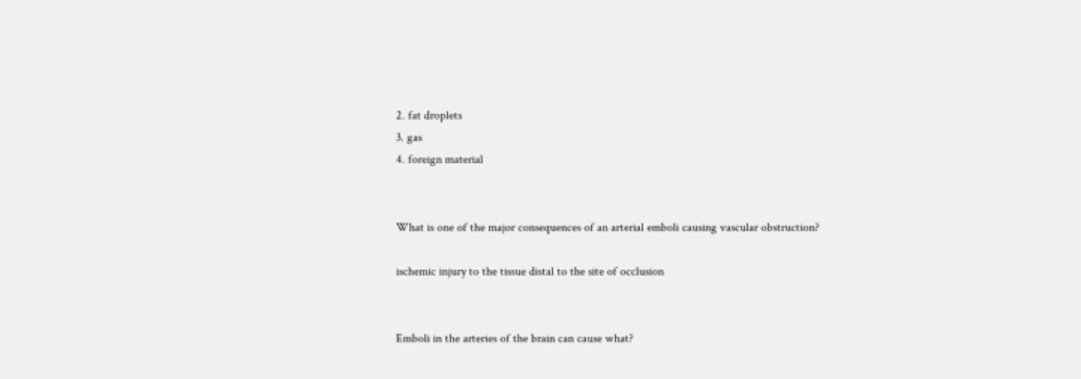2. fat droplets
3. gas
4. foreign material


What is one of the major consequences of an arterial emboli causing vascular obstruction?

ischemic injury to the tissue distal to the site of occlusion


Emboli in the arteries of the brain can cause what?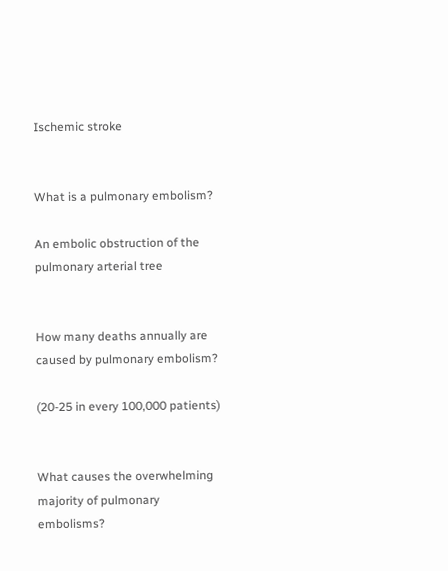Ischemic stroke


What is a pulmonary embolism?

An embolic obstruction of the pulmonary arterial tree


How many deaths annually are caused by pulmonary embolism?

(20-25 in every 100,000 patients)


What causes the overwhelming majority of pulmonary embolisms?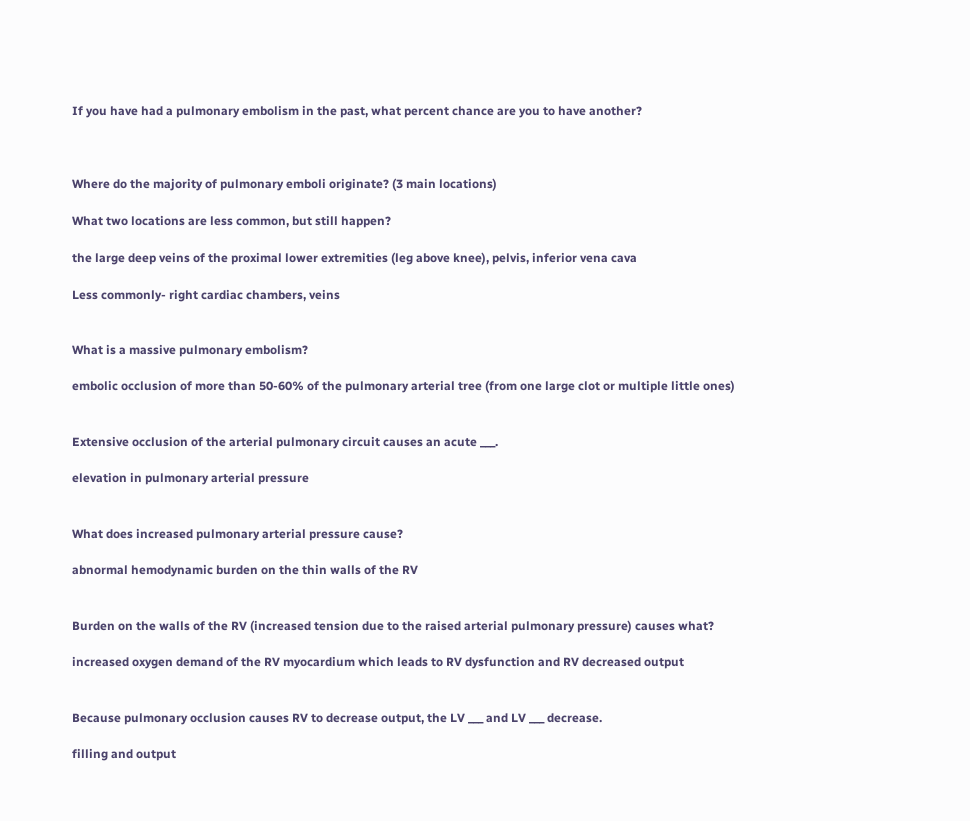If you have had a pulmonary embolism in the past, what percent chance are you to have another?



Where do the majority of pulmonary emboli originate? (3 main locations)

What two locations are less common, but still happen?

the large deep veins of the proximal lower extremities (leg above knee), pelvis, inferior vena cava

Less commonly- right cardiac chambers, veins


What is a massive pulmonary embolism?

embolic occlusion of more than 50-60% of the pulmonary arterial tree (from one large clot or multiple little ones)


Extensive occlusion of the arterial pulmonary circuit causes an acute ___.

elevation in pulmonary arterial pressure


What does increased pulmonary arterial pressure cause?

abnormal hemodynamic burden on the thin walls of the RV


Burden on the walls of the RV (increased tension due to the raised arterial pulmonary pressure) causes what?

increased oxygen demand of the RV myocardium which leads to RV dysfunction and RV decreased output


Because pulmonary occlusion causes RV to decrease output, the LV ___ and LV ___ decrease.

filling and output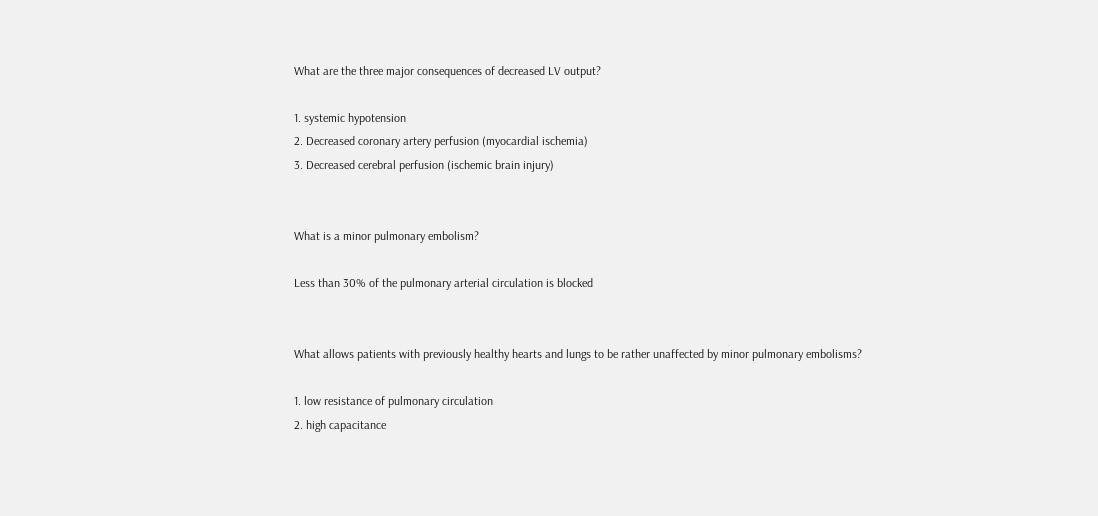What are the three major consequences of decreased LV output?

1. systemic hypotension
2. Decreased coronary artery perfusion (myocardial ischemia)
3. Decreased cerebral perfusion (ischemic brain injury)


What is a minor pulmonary embolism?

Less than 30% of the pulmonary arterial circulation is blocked


What allows patients with previously healthy hearts and lungs to be rather unaffected by minor pulmonary embolisms?

1. low resistance of pulmonary circulation
2. high capacitance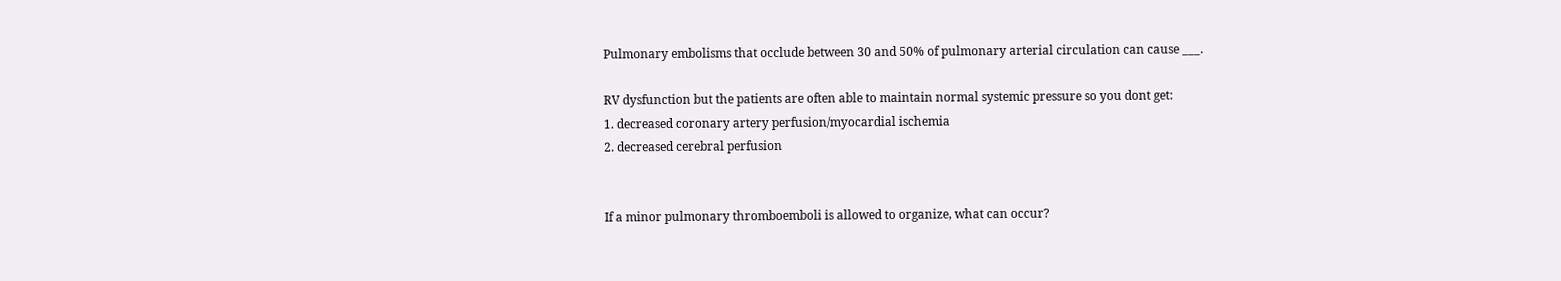Pulmonary embolisms that occlude between 30 and 50% of pulmonary arterial circulation can cause ___.

RV dysfunction but the patients are often able to maintain normal systemic pressure so you dont get:
1. decreased coronary artery perfusion/myocardial ischemia
2. decreased cerebral perfusion


If a minor pulmonary thromboemboli is allowed to organize, what can occur?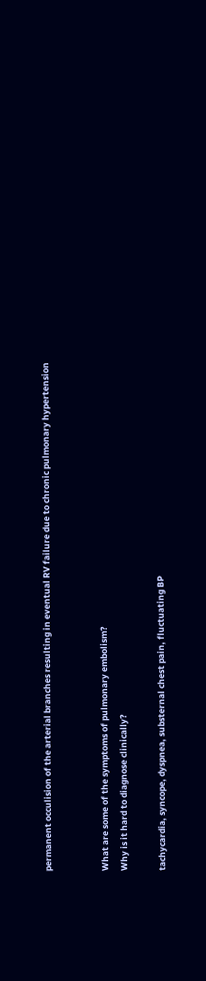permanent occulision of the arterial branches resulting in eventual RV failure due to chronic pulmonary hypertension


What are some of the symptoms of pulmonary embolism?
Why is it hard to diagnose clinically?

tachycardia, syncope, dyspnea, substernal chest pain, fluctuating BP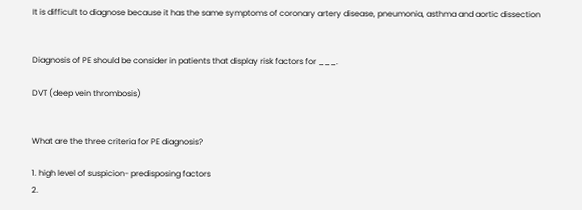It is difficult to diagnose because it has the same symptoms of coronary artery disease, pneumonia, asthma and aortic dissection


Diagnosis of PE should be consider in patients that display risk factors for ___.

DVT (deep vein thrombosis)


What are the three criteria for PE diagnosis?

1. high level of suspicion- predisposing factors
2.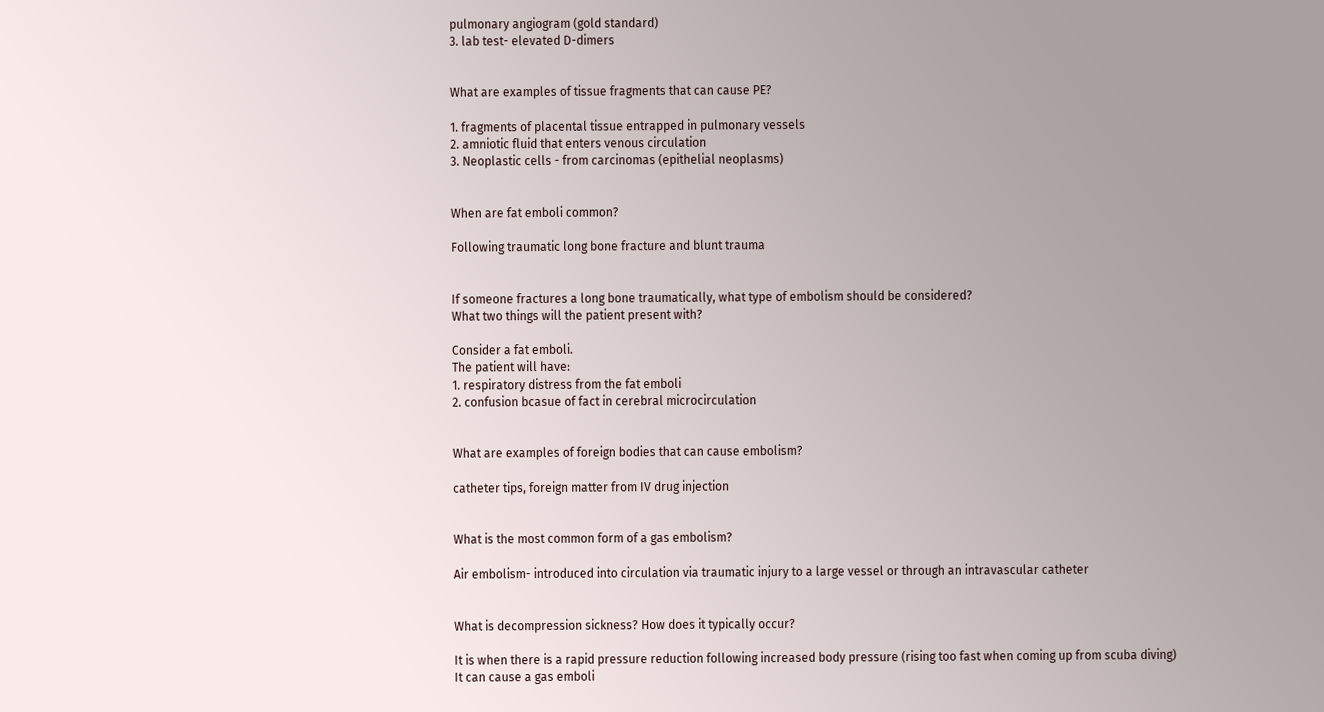pulmonary angiogram (gold standard)
3. lab test- elevated D-dimers


What are examples of tissue fragments that can cause PE?

1. fragments of placental tissue entrapped in pulmonary vessels
2. amniotic fluid that enters venous circulation
3. Neoplastic cells - from carcinomas (epithelial neoplasms)


When are fat emboli common?

Following traumatic long bone fracture and blunt trauma


If someone fractures a long bone traumatically, what type of embolism should be considered?
What two things will the patient present with?

Consider a fat emboli.
The patient will have:
1. respiratory distress from the fat emboli
2. confusion bcasue of fact in cerebral microcirculation


What are examples of foreign bodies that can cause embolism?

catheter tips, foreign matter from IV drug injection


What is the most common form of a gas embolism?

Air embolism- introduced into circulation via traumatic injury to a large vessel or through an intravascular catheter


What is decompression sickness? How does it typically occur?

It is when there is a rapid pressure reduction following increased body pressure (rising too fast when coming up from scuba diving)
It can cause a gas emboli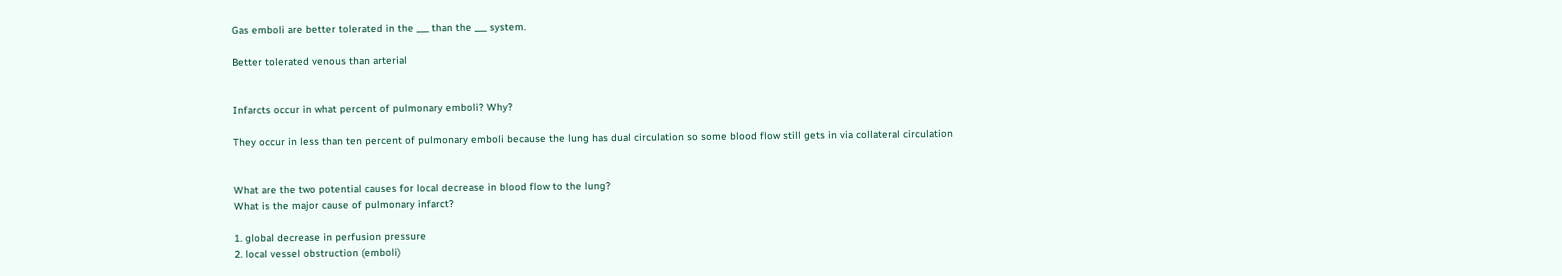Gas emboli are better tolerated in the ___ than the ___ system.

Better tolerated venous than arterial


Infarcts occur in what percent of pulmonary emboli? Why?

They occur in less than ten percent of pulmonary emboli because the lung has dual circulation so some blood flow still gets in via collateral circulation


What are the two potential causes for local decrease in blood flow to the lung?
What is the major cause of pulmonary infarct?

1. global decrease in perfusion pressure
2. local vessel obstruction (emboli)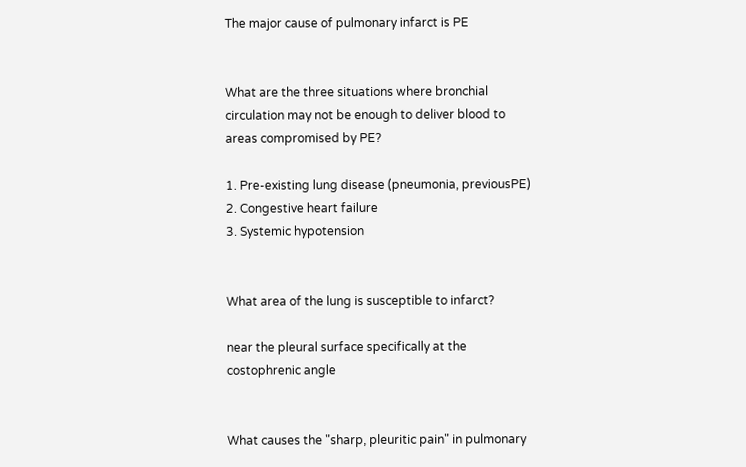The major cause of pulmonary infarct is PE


What are the three situations where bronchial circulation may not be enough to deliver blood to areas compromised by PE?

1. Pre-existing lung disease (pneumonia, previousPE)
2. Congestive heart failure
3. Systemic hypotension


What area of the lung is susceptible to infarct?

near the pleural surface specifically at the costophrenic angle


What causes the "sharp, pleuritic pain" in pulmonary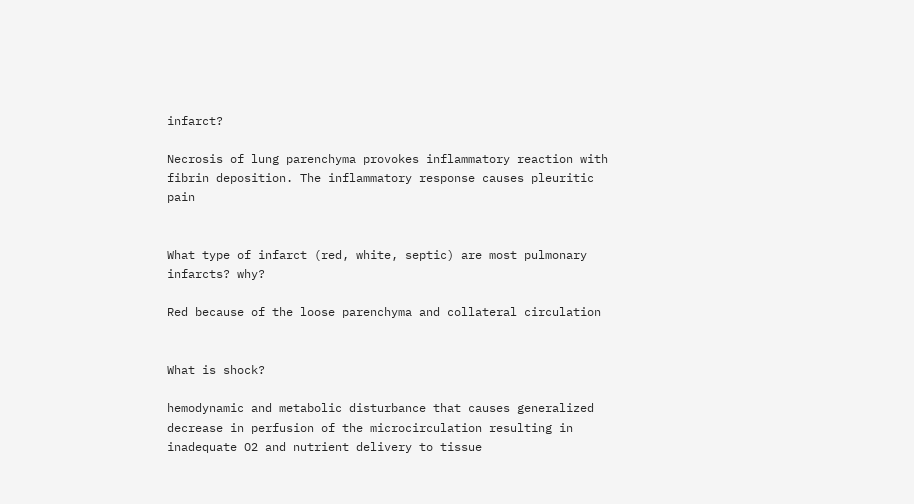infarct?

Necrosis of lung parenchyma provokes inflammatory reaction with fibrin deposition. The inflammatory response causes pleuritic pain


What type of infarct (red, white, septic) are most pulmonary infarcts? why?

Red because of the loose parenchyma and collateral circulation


What is shock?

hemodynamic and metabolic disturbance that causes generalized decrease in perfusion of the microcirculation resulting in inadequate O2 and nutrient delivery to tissue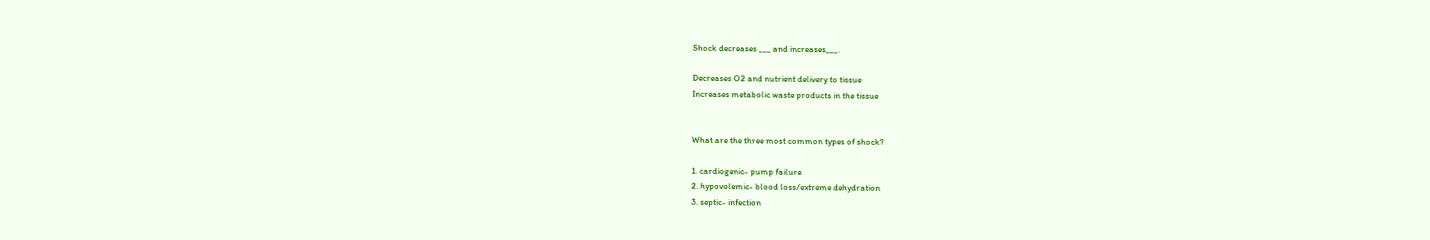Shock decreases ___ and increases___.

Decreases O2 and nutrient delivery to tissue
Increases metabolic waste products in the tissue


What are the three most common types of shock?

1. cardiogenic- pump failure
2. hypovolemic- blood loss/extreme dehydration
3. septic- infection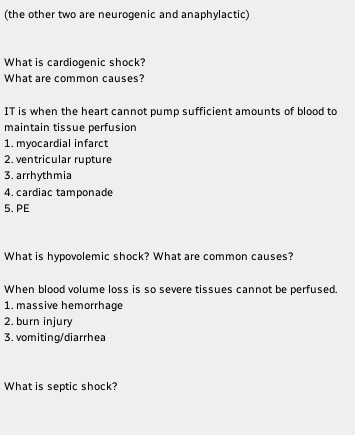(the other two are neurogenic and anaphylactic)


What is cardiogenic shock?
What are common causes?

IT is when the heart cannot pump sufficient amounts of blood to maintain tissue perfusion
1. myocardial infarct
2. ventricular rupture
3. arrhythmia
4. cardiac tamponade
5. PE


What is hypovolemic shock? What are common causes?

When blood volume loss is so severe tissues cannot be perfused.
1. massive hemorrhage
2. burn injury
3. vomiting/diarrhea


What is septic shock?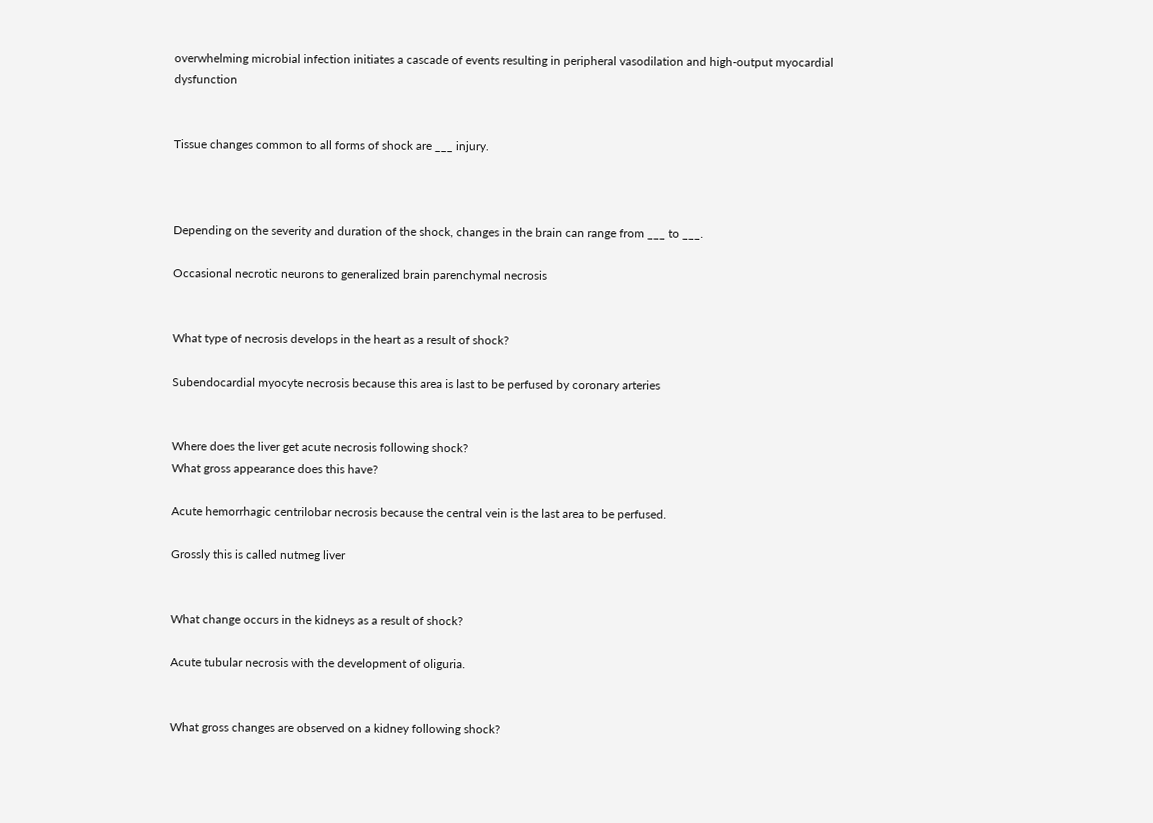overwhelming microbial infection initiates a cascade of events resulting in peripheral vasodilation and high-output myocardial dysfunction


Tissue changes common to all forms of shock are ___ injury.



Depending on the severity and duration of the shock, changes in the brain can range from ___ to ___.

Occasional necrotic neurons to generalized brain parenchymal necrosis


What type of necrosis develops in the heart as a result of shock?

Subendocardial myocyte necrosis because this area is last to be perfused by coronary arteries


Where does the liver get acute necrosis following shock?
What gross appearance does this have?

Acute hemorrhagic centrilobar necrosis because the central vein is the last area to be perfused.

Grossly this is called nutmeg liver


What change occurs in the kidneys as a result of shock?

Acute tubular necrosis with the development of oliguria.


What gross changes are observed on a kidney following shock?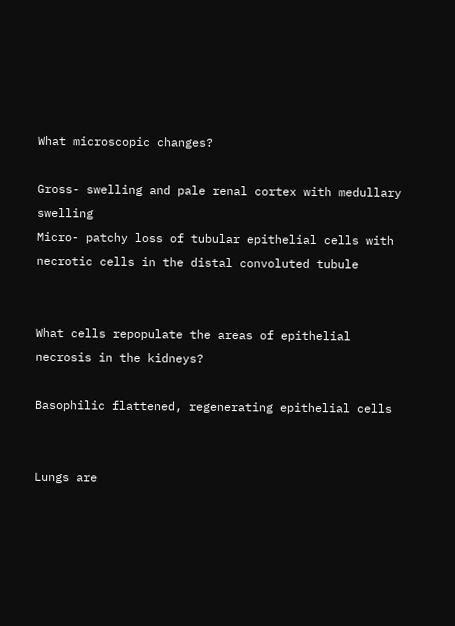What microscopic changes?

Gross- swelling and pale renal cortex with medullary swelling
Micro- patchy loss of tubular epithelial cells with necrotic cells in the distal convoluted tubule


What cells repopulate the areas of epithelial necrosis in the kidneys?

Basophilic flattened, regenerating epithelial cells


Lungs are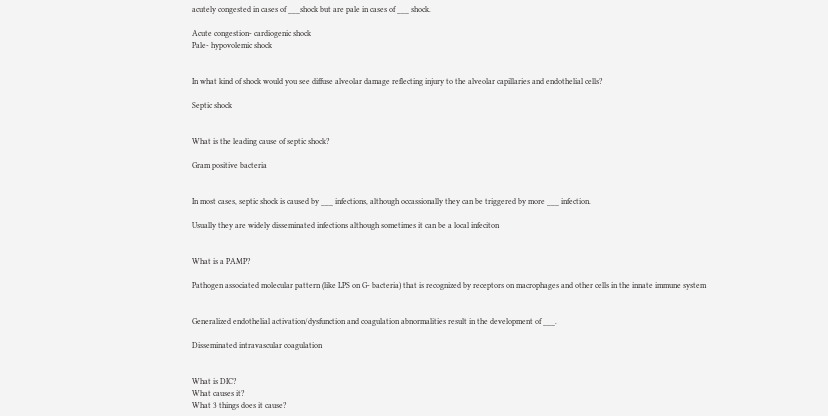acutely congested in cases of ___shock but are pale in cases of ___ shock.

Acute congestion- cardiogenic shock
Pale- hypovolemic shock


In what kind of shock would you see diffuse alveolar damage reflecting injury to the alveolar capillaries and endothelial cells?

Septic shock


What is the leading cause of septic shock?

Gram positive bacteria


In most cases, septic shock is caused by ___ infections, although occassionally they can be triggered by more ___ infection.

Usually they are widely disseminated infections although sometimes it can be a local infeciton


What is a PAMP?

Pathogen associated molecular pattern (like LPS on G- bacteria) that is recognized by receptors on macrophages and other cells in the innate immune system


Generalized endothelial activation/dysfunction and coagulation abnormalities result in the development of ___.

Disseminated intravascular coagulation


What is DIC?
What causes it?
What 3 things does it cause?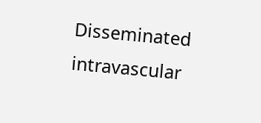Disseminated intravascular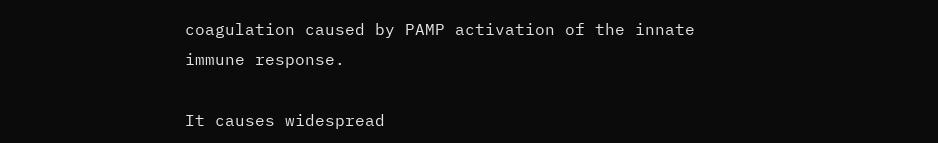coagulation caused by PAMP activation of the innate immune response.

It causes widespread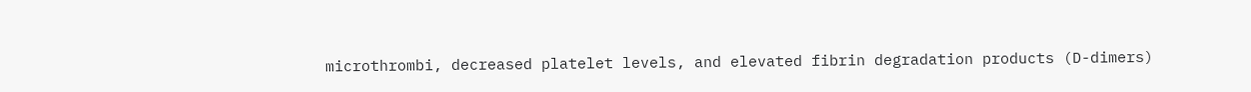microthrombi, decreased platelet levels, and elevated fibrin degradation products (D-dimers)